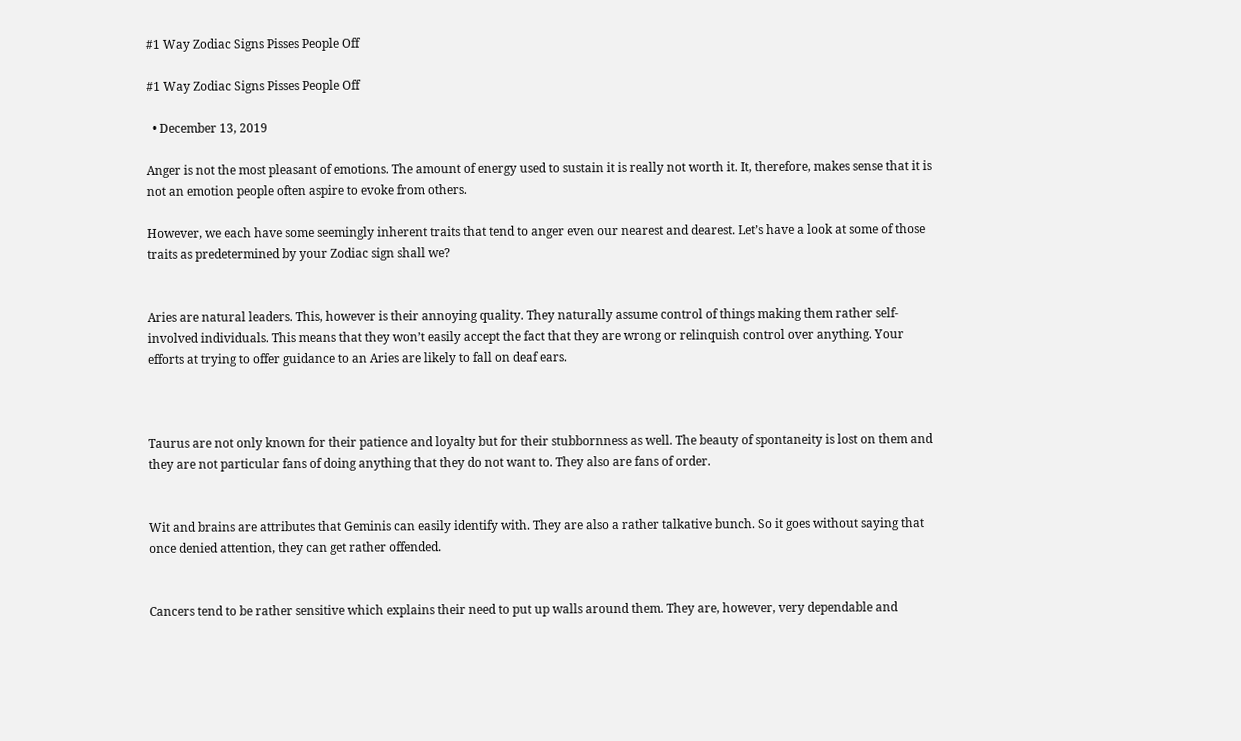#1 Way Zodiac Signs Pisses People Off

#1 Way Zodiac Signs Pisses People Off

  • December 13, 2019

Anger is not the most pleasant of emotions. The amount of energy used to sustain it is really not worth it. It, therefore, makes sense that it is not an emotion people often aspire to evoke from others.

However, we each have some seemingly inherent traits that tend to anger even our nearest and dearest. Let’s have a look at some of those traits as predetermined by your Zodiac sign shall we?


Aries are natural leaders. This, however is their annoying quality. They naturally assume control of things making them rather self-involved individuals. This means that they won’t easily accept the fact that they are wrong or relinquish control over anything. Your efforts at trying to offer guidance to an Aries are likely to fall on deaf ears.



Taurus are not only known for their patience and loyalty but for their stubbornness as well. The beauty of spontaneity is lost on them and they are not particular fans of doing anything that they do not want to. They also are fans of order.


Wit and brains are attributes that Geminis can easily identify with. They are also a rather talkative bunch. So it goes without saying that once denied attention, they can get rather offended.


Cancers tend to be rather sensitive which explains their need to put up walls around them. They are, however, very dependable and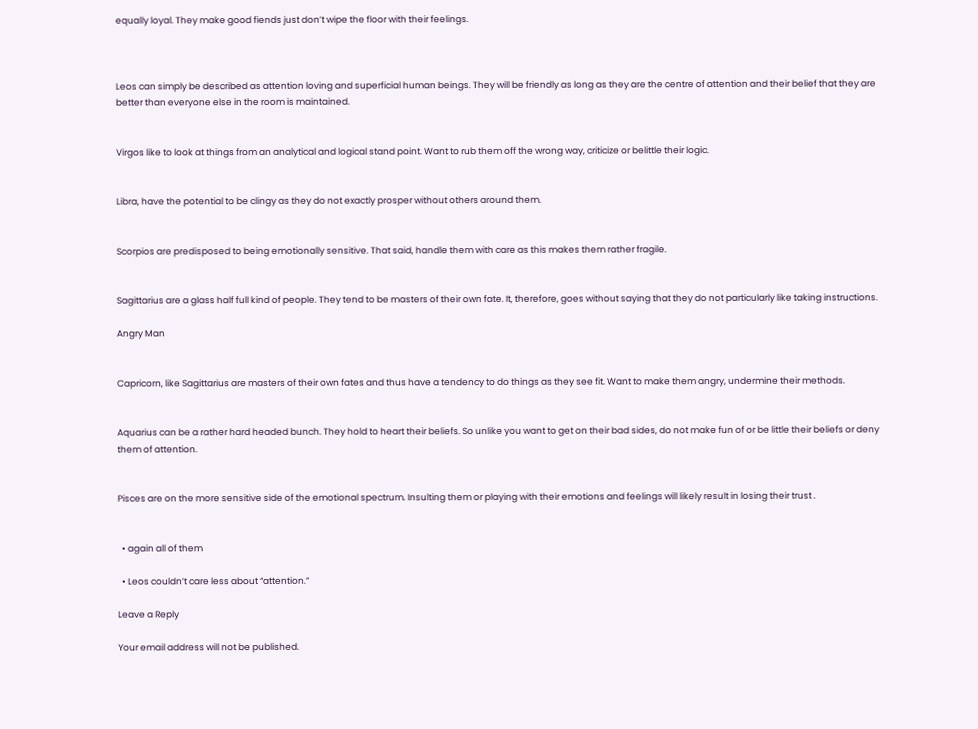equally loyal. They make good fiends just don’t wipe the floor with their feelings.



Leos can simply be described as attention loving and superficial human beings. They will be friendly as long as they are the centre of attention and their belief that they are better than everyone else in the room is maintained.


Virgos like to look at things from an analytical and logical stand point. Want to rub them off the wrong way, criticize or belittle their logic.


Libra, have the potential to be clingy as they do not exactly prosper without others around them.


Scorpios are predisposed to being emotionally sensitive. That said, handle them with care as this makes them rather fragile.


Sagittarius are a glass half full kind of people. They tend to be masters of their own fate. It, therefore, goes without saying that they do not particularly like taking instructions.

Angry Man


Capricorn, like Sagittarius are masters of their own fates and thus have a tendency to do things as they see fit. Want to make them angry, undermine their methods.


Aquarius can be a rather hard headed bunch. They hold to heart their beliefs. So unlike you want to get on their bad sides, do not make fun of or be little their beliefs or deny them of attention.


Pisces are on the more sensitive side of the emotional spectrum. Insulting them or playing with their emotions and feelings will likely result in losing their trust .


  • again all of them

  • Leos couldn’t care less about “attention.”

Leave a Reply

Your email address will not be published.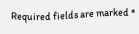Required fields are marked *